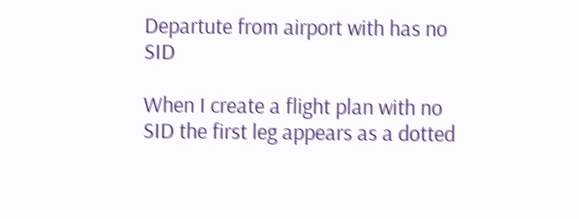Departute from airport with has no SID

When I create a flight plan with no SID the first leg appears as a dotted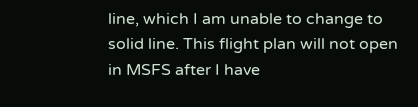line, which I am unable to change to solid line. This flight plan will not open in MSFS after I have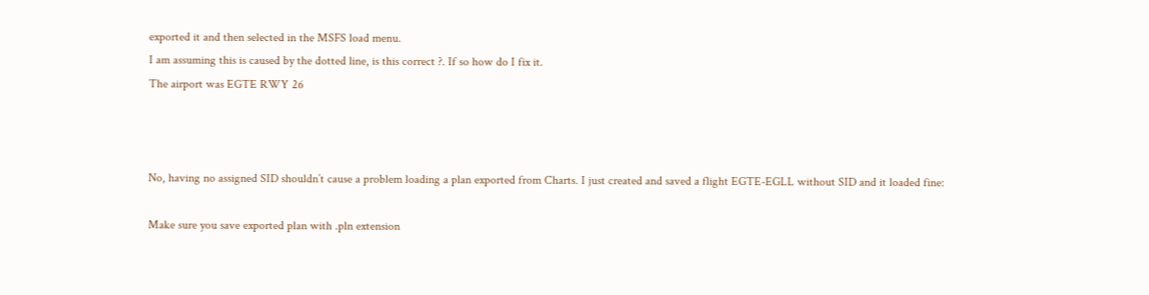exported it and then selected in the MSFS load menu.
I am assuming this is caused by the dotted line, is this correct ?. If so how do I fix it.
The airport was EGTE RWY 26



No, having no assigned SID shouldn’t cause a problem loading a plan exported from Charts. I just created and saved a flight EGTE-EGLL without SID and it loaded fine:

Make sure you save exported plan with .pln extension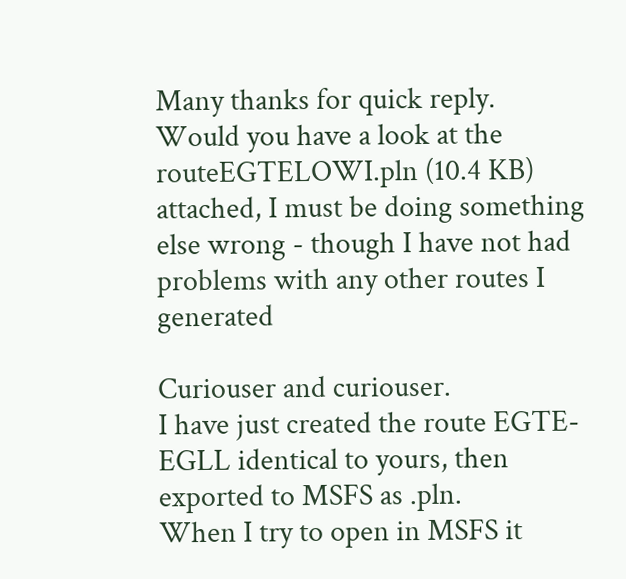Many thanks for quick reply.
Would you have a look at the routeEGTELOWI.pln (10.4 KB) attached, I must be doing something else wrong - though I have not had problems with any other routes I generated

Curiouser and curiouser.
I have just created the route EGTE-EGLL identical to yours, then exported to MSFS as .pln.
When I try to open in MSFS it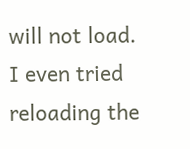will not load. I even tried reloading the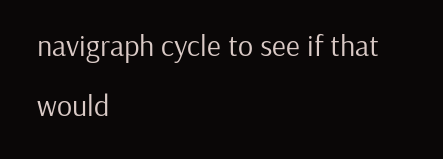navigraph cycle to see if that would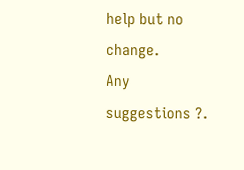help but no change.
Any suggestions ?.